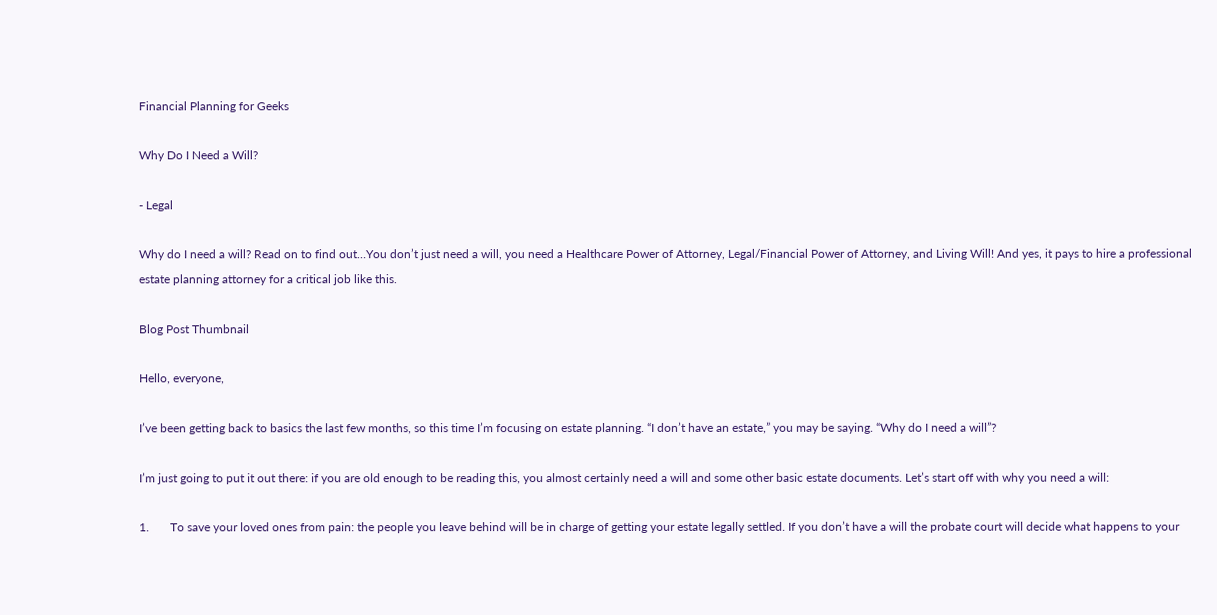Financial Planning for Geeks

Why Do I Need a Will?

- Legal

Why do I need a will? Read on to find out…You don’t just need a will, you need a Healthcare Power of Attorney, Legal/Financial Power of Attorney, and Living Will! And yes, it pays to hire a professional estate planning attorney for a critical job like this.

Blog Post Thumbnail

Hello, everyone,

I’ve been getting back to basics the last few months, so this time I’m focusing on estate planning. “I don’t have an estate,” you may be saying. “Why do I need a will”?

I’m just going to put it out there: if you are old enough to be reading this, you almost certainly need a will and some other basic estate documents. Let’s start off with why you need a will:

1.       To save your loved ones from pain: the people you leave behind will be in charge of getting your estate legally settled. If you don’t have a will the probate court will decide what happens to your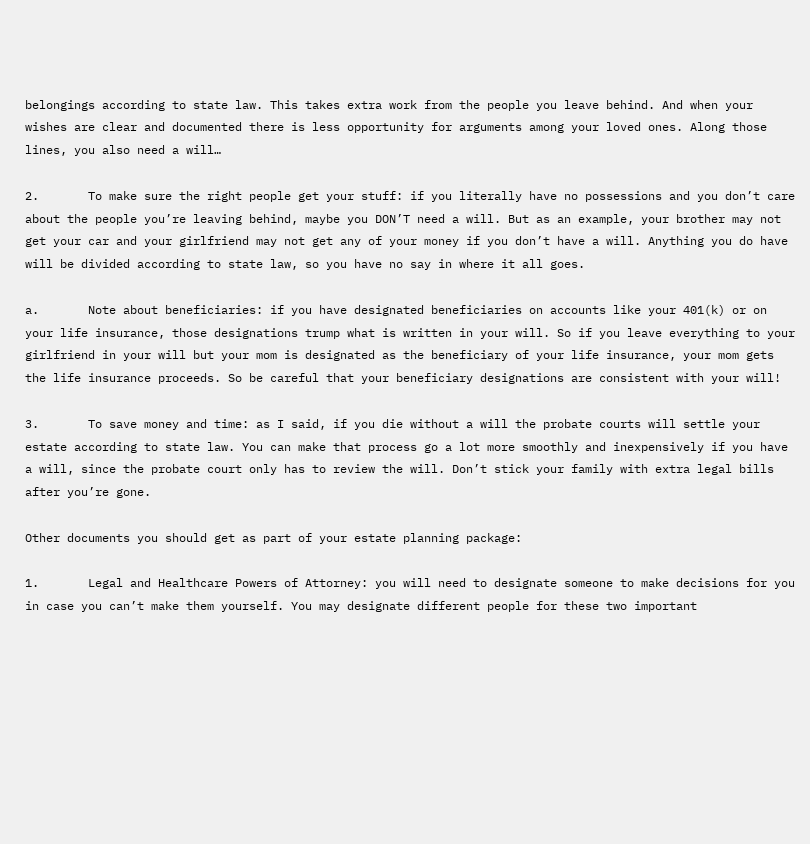belongings according to state law. This takes extra work from the people you leave behind. And when your wishes are clear and documented there is less opportunity for arguments among your loved ones. Along those lines, you also need a will…

2.       To make sure the right people get your stuff: if you literally have no possessions and you don’t care about the people you’re leaving behind, maybe you DON’T need a will. But as an example, your brother may not get your car and your girlfriend may not get any of your money if you don’t have a will. Anything you do have will be divided according to state law, so you have no say in where it all goes.

a.       Note about beneficiaries: if you have designated beneficiaries on accounts like your 401(k) or on your life insurance, those designations trump what is written in your will. So if you leave everything to your girlfriend in your will but your mom is designated as the beneficiary of your life insurance, your mom gets the life insurance proceeds. So be careful that your beneficiary designations are consistent with your will!

3.       To save money and time: as I said, if you die without a will the probate courts will settle your estate according to state law. You can make that process go a lot more smoothly and inexpensively if you have a will, since the probate court only has to review the will. Don’t stick your family with extra legal bills after you’re gone.

Other documents you should get as part of your estate planning package:

1.       Legal and Healthcare Powers of Attorney: you will need to designate someone to make decisions for you in case you can’t make them yourself. You may designate different people for these two important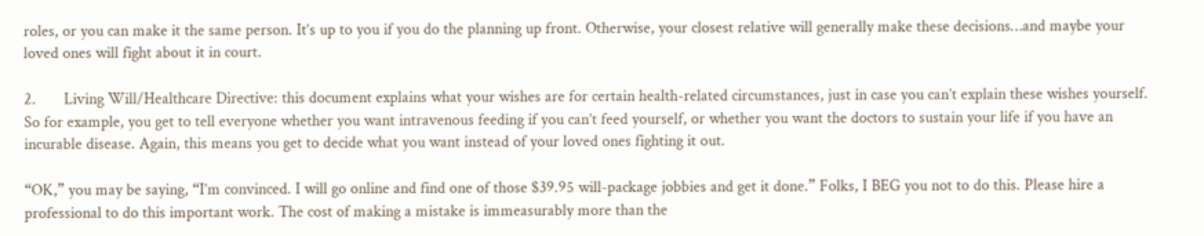roles, or you can make it the same person. It’s up to you if you do the planning up front. Otherwise, your closest relative will generally make these decisions…and maybe your loved ones will fight about it in court.

2.       Living Will/Healthcare Directive: this document explains what your wishes are for certain health-related circumstances, just in case you can’t explain these wishes yourself. So for example, you get to tell everyone whether you want intravenous feeding if you can’t feed yourself, or whether you want the doctors to sustain your life if you have an incurable disease. Again, this means you get to decide what you want instead of your loved ones fighting it out.

“OK,” you may be saying, “I’m convinced. I will go online and find one of those $39.95 will-package jobbies and get it done.” Folks, I BEG you not to do this. Please hire a professional to do this important work. The cost of making a mistake is immeasurably more than the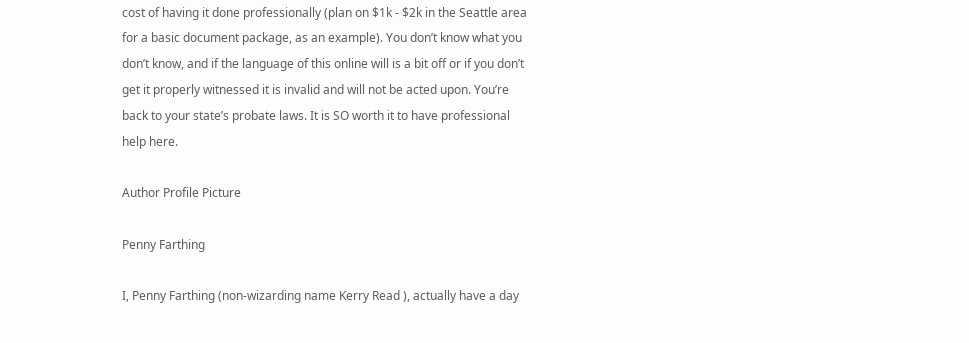cost of having it done professionally (plan on $1k - $2k in the Seattle area for a basic document package, as an example). You don’t know what you don’t know, and if the language of this online will is a bit off or if you don’t get it properly witnessed it is invalid and will not be acted upon. You’re back to your state’s probate laws. It is SO worth it to have professional help here.

Author Profile Picture

Penny Farthing

I, Penny Farthing (non-wizarding name Kerry Read ), actually have a day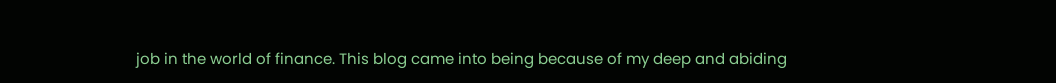job in the world of finance. This blog came into being because of my deep and abiding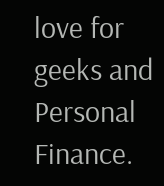love for geeks and Personal Finance.